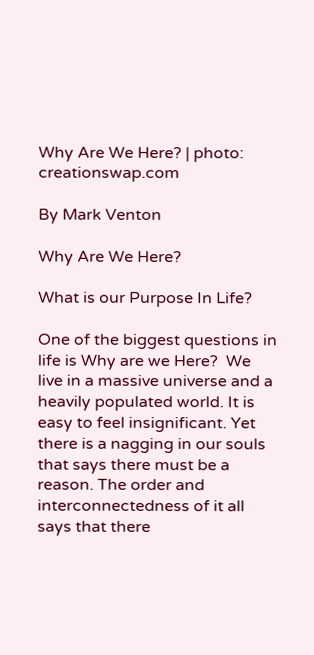Why Are We Here? | photo: creationswap.com

By Mark Venton

Why Are We Here?

What is our Purpose In Life?

One of the biggest questions in life is Why are we Here?  We live in a massive universe and a heavily populated world. It is easy to feel insignificant. Yet there is a nagging in our souls that says there must be a reason. The order and interconnectedness of it all says that there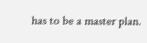has to be a master plan.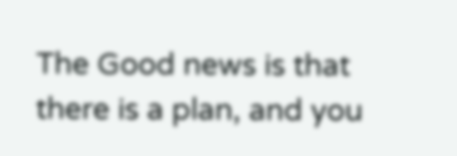The Good news is that there is a plan, and you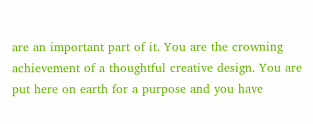are an important part of it. You are the crowning achievement of a thoughtful creative design. You are put here on earth for a purpose and you have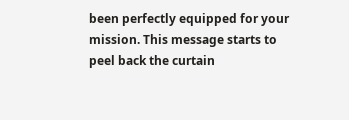been perfectly equipped for your mission. This message starts to peel back the curtain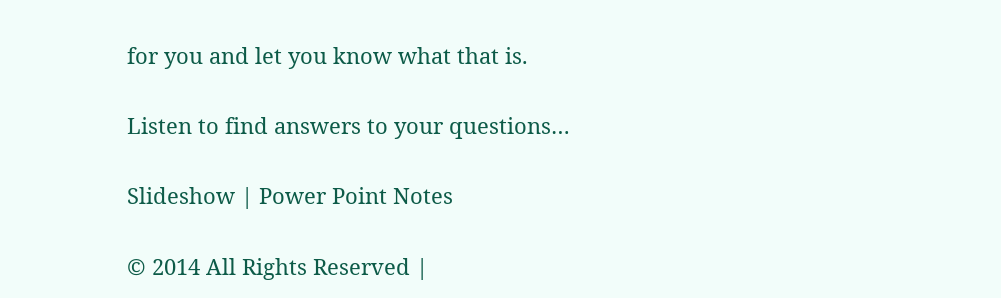for you and let you know what that is.

Listen to find answers to your questions…

Slideshow | Power Point Notes

© 2014 All Rights Reserved |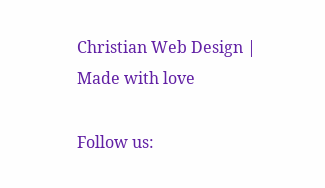Christian Web Design | Made with love

Follow us: